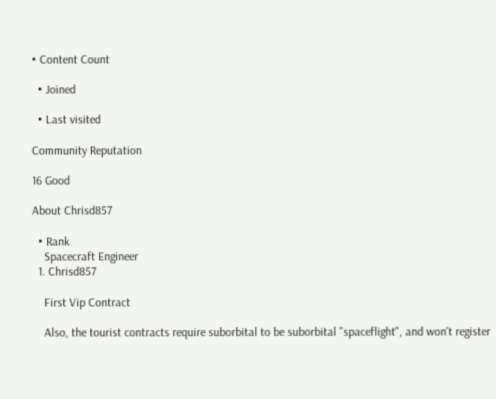• Content Count

  • Joined

  • Last visited

Community Reputation

16 Good

About Chrisd857

  • Rank
    Spacecraft Engineer
  1. Chrisd857

    First Vip Contract

    Also, the tourist contracts require suborbital to be suborbital "spaceflight", and won't register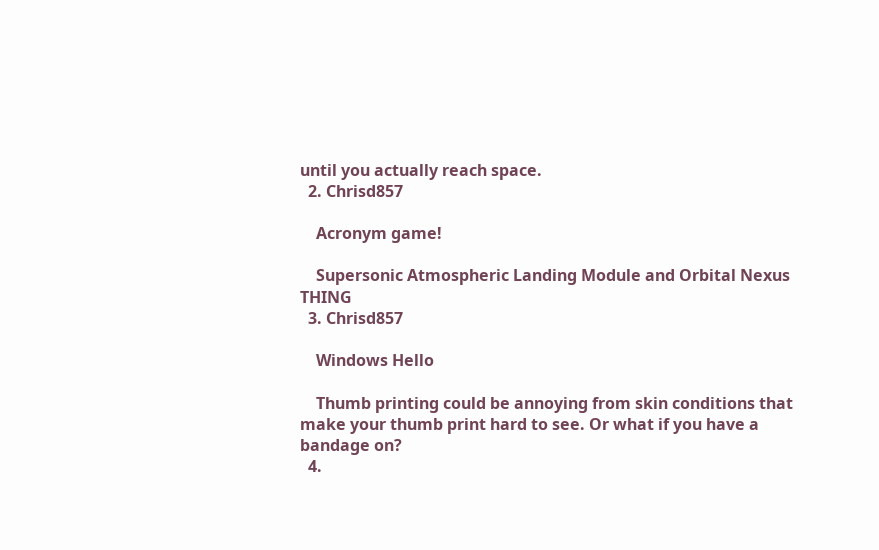until you actually reach space.
  2. Chrisd857

    Acronym game!

    Supersonic Atmospheric Landing Module and Orbital Nexus THING
  3. Chrisd857

    Windows Hello

    Thumb printing could be annoying from skin conditions that make your thumb print hard to see. Or what if you have a bandage on?
  4.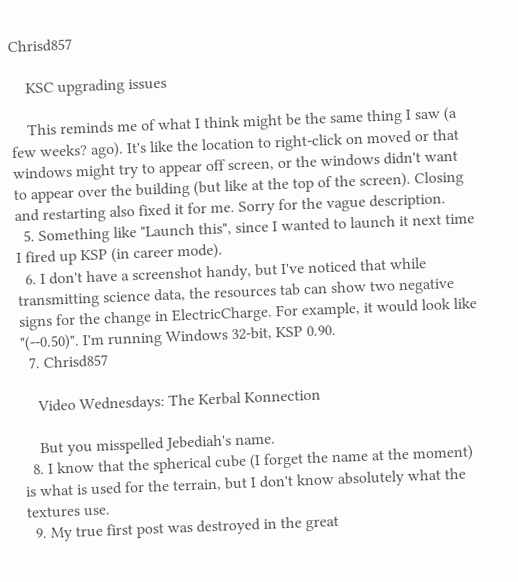Chrisd857

    KSC upgrading issues

    This reminds me of what I think might be the same thing I saw (a few weeks? ago). It's like the location to right-click on moved or that windows might try to appear off screen, or the windows didn't want to appear over the building (but like at the top of the screen). Closing and restarting also fixed it for me. Sorry for the vague description.
  5. Something like "Launch this", since I wanted to launch it next time I fired up KSP (in career mode).
  6. I don't have a screenshot handy, but I've noticed that while transmitting science data, the resources tab can show two negative signs for the change in ElectricCharge. For example, it would look like "(--0.50)". I'm running Windows 32-bit, KSP 0.90.
  7. Chrisd857

    Video Wednesdays: The Kerbal Konnection

    But you misspelled Jebediah's name.
  8. I know that the spherical cube (I forget the name at the moment) is what is used for the terrain, but I don't know absolutely what the textures use.
  9. My true first post was destroyed in the great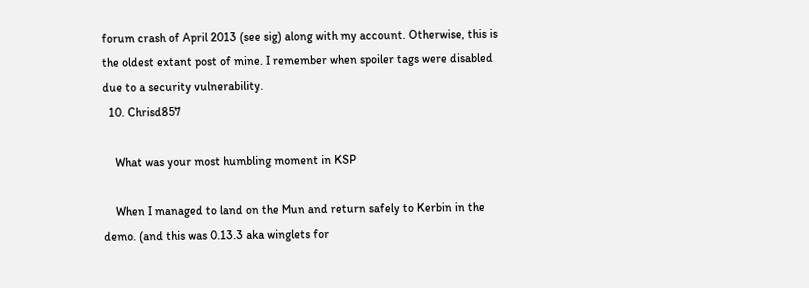forum crash of April 2013 (see sig) along with my account. Otherwise, this is the oldest extant post of mine. I remember when spoiler tags were disabled due to a security vulnerability.
  10. Chrisd857

    What was your most humbling moment in KSP

    When I managed to land on the Mun and return safely to Kerbin in the demo. (and this was 0.13.3 aka winglets for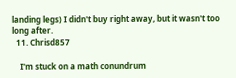landing legs) I didn't buy right away, but it wasn't too long after.
  11. Chrisd857

    I'm stuck on a math conundrum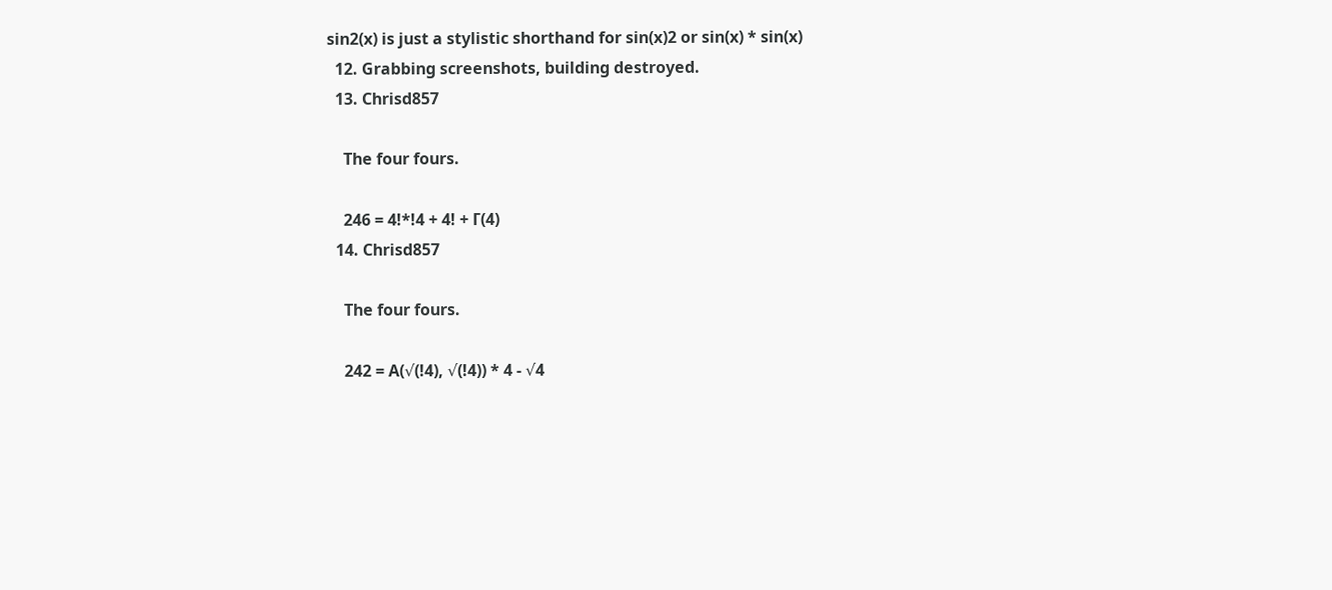sin2(x) is just a stylistic shorthand for sin(x)2 or sin(x) * sin(x)
  12. Grabbing screenshots, building destroyed.
  13. Chrisd857

    The four fours.

    246 = 4!*!4 + 4! + Γ(4)
  14. Chrisd857

    The four fours.

    242 = A(√(!4), √(!4)) * 4 - √4